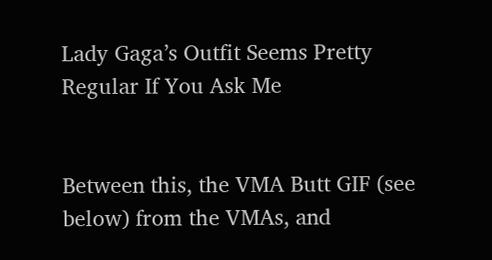Lady Gaga’s Outfit Seems Pretty Regular If You Ask Me


Between this, the VMA Butt GIF (see below) from the VMAs, and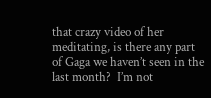that crazy video of her meditating, is there any part of Gaga we haven’t seen in the last month?  I’m not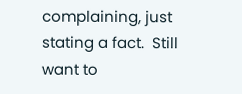complaining, just stating a fact.  Still want to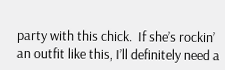party with this chick.  If she’s rockin’ an outfit like this, I’ll definitely need a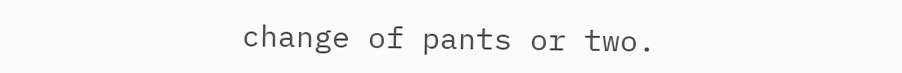change of pants or two.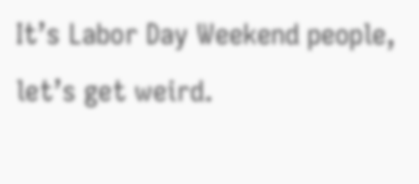It’s Labor Day Weekend people, let’s get weird.